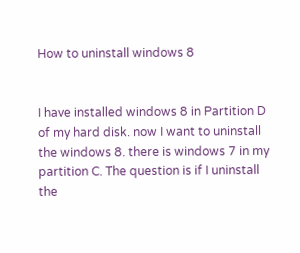How to uninstall windows 8


I have installed windows 8 in Partition D of my hard disk. now I want to uninstall the windows 8. there is windows 7 in my partition C. The question is if I uninstall the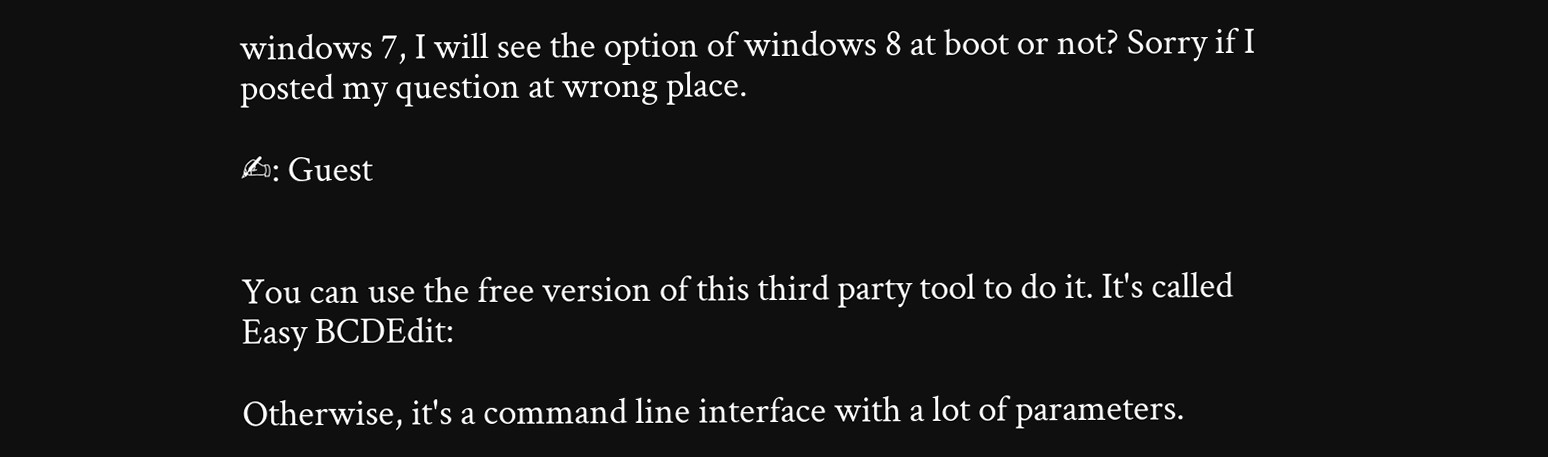windows 7, I will see the option of windows 8 at boot or not? Sorry if I posted my question at wrong place.

✍: Guest


You can use the free version of this third party tool to do it. It's called Easy BCDEdit:

Otherwise, it's a command line interface with a lot of parameters.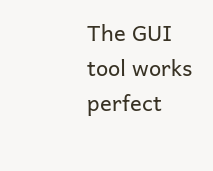The GUI tool works perfect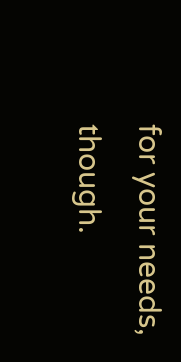for your needs, though.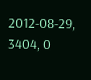2012-08-29, 3404, 0